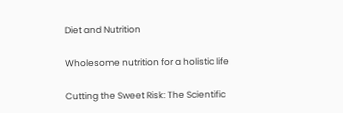Diet and Nutrition

Wholesome nutrition for a holistic life

Cutting the Sweet Risk: The Scientific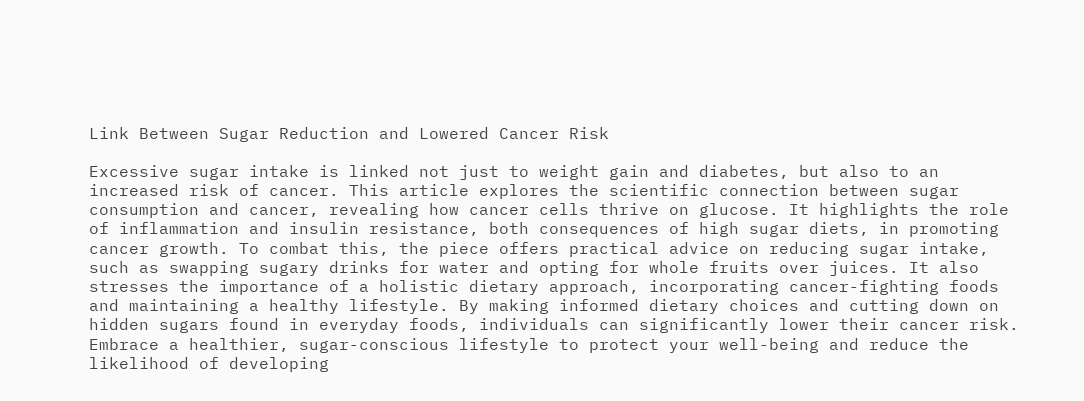Link Between Sugar Reduction and Lowered Cancer Risk

Excessive sugar intake is linked not just to weight gain and diabetes, but also to an increased risk of cancer. This article explores the scientific connection between sugar consumption and cancer, revealing how cancer cells thrive on glucose. It highlights the role of inflammation and insulin resistance, both consequences of high sugar diets, in promoting cancer growth. To combat this, the piece offers practical advice on reducing sugar intake, such as swapping sugary drinks for water and opting for whole fruits over juices. It also stresses the importance of a holistic dietary approach, incorporating cancer-fighting foods and maintaining a healthy lifestyle. By making informed dietary choices and cutting down on hidden sugars found in everyday foods, individuals can significantly lower their cancer risk. Embrace a healthier, sugar-conscious lifestyle to protect your well-being and reduce the likelihood of developing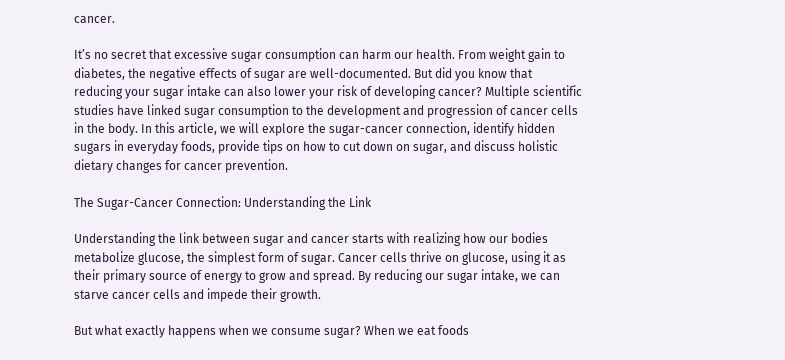cancer.

It’s no secret that excessive sugar consumption can harm our health. From weight gain to diabetes, the negative effects of sugar are well-documented. But did you know that reducing your sugar intake can also lower your risk of developing cancer? Multiple scientific studies have linked sugar consumption to the development and progression of cancer cells in the body. In this article, we will explore the sugar-cancer connection, identify hidden sugars in everyday foods, provide tips on how to cut down on sugar, and discuss holistic dietary changes for cancer prevention.

The Sugar-Cancer Connection: Understanding the Link

Understanding the link between sugar and cancer starts with realizing how our bodies metabolize glucose, the simplest form of sugar. Cancer cells thrive on glucose, using it as their primary source of energy to grow and spread. By reducing our sugar intake, we can starve cancer cells and impede their growth.

But what exactly happens when we consume sugar? When we eat foods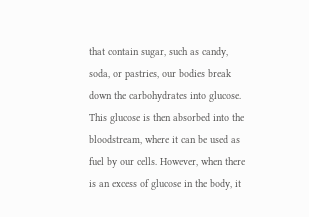that contain sugar, such as candy, soda, or pastries, our bodies break down the carbohydrates into glucose. This glucose is then absorbed into the bloodstream, where it can be used as fuel by our cells. However, when there is an excess of glucose in the body, it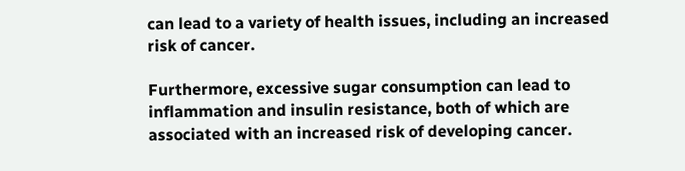can lead to a variety of health issues, including an increased risk of cancer.

Furthermore, excessive sugar consumption can lead to inflammation and insulin resistance, both of which are associated with an increased risk of developing cancer.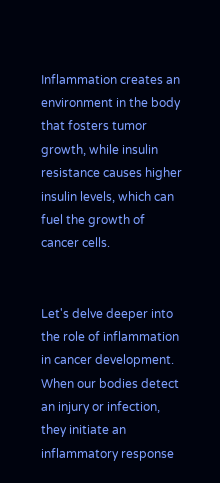Inflammation creates an environment in the body that fosters tumor growth, while insulin resistance causes higher insulin levels, which can fuel the growth of cancer cells.


Let's delve deeper into the role of inflammation in cancer development. When our bodies detect an injury or infection, they initiate an inflammatory response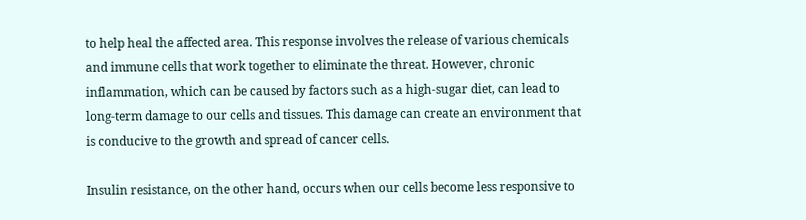to help heal the affected area. This response involves the release of various chemicals and immune cells that work together to eliminate the threat. However, chronic inflammation, which can be caused by factors such as a high-sugar diet, can lead to long-term damage to our cells and tissues. This damage can create an environment that is conducive to the growth and spread of cancer cells.

Insulin resistance, on the other hand, occurs when our cells become less responsive to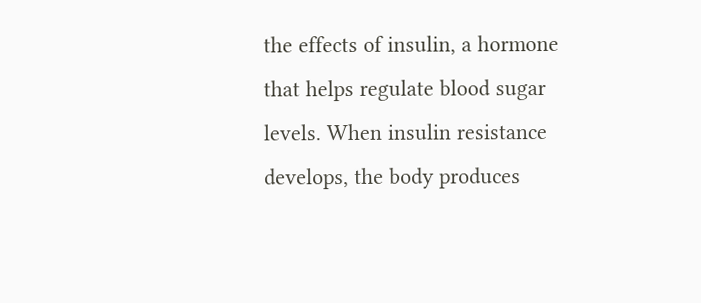the effects of insulin, a hormone that helps regulate blood sugar levels. When insulin resistance develops, the body produces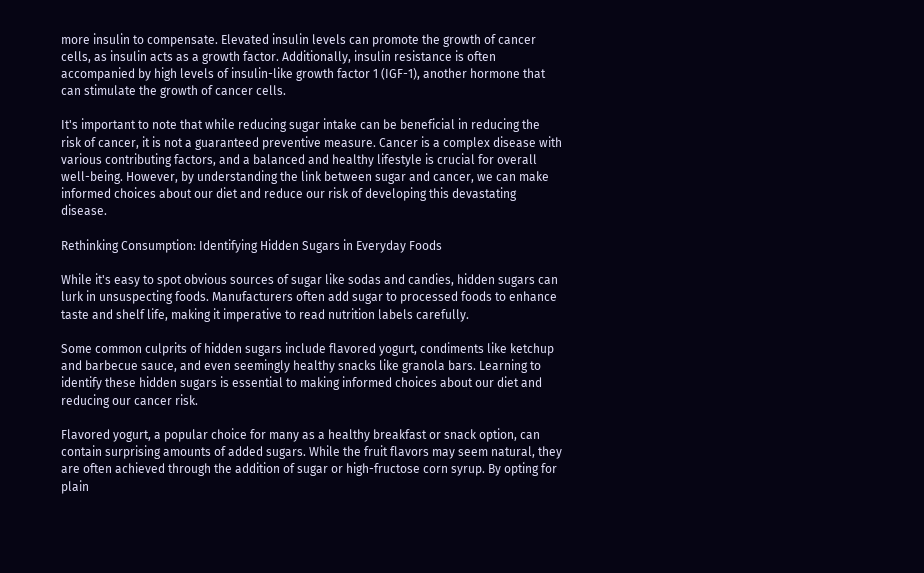more insulin to compensate. Elevated insulin levels can promote the growth of cancer cells, as insulin acts as a growth factor. Additionally, insulin resistance is often accompanied by high levels of insulin-like growth factor 1 (IGF-1), another hormone that can stimulate the growth of cancer cells.

It's important to note that while reducing sugar intake can be beneficial in reducing the risk of cancer, it is not a guaranteed preventive measure. Cancer is a complex disease with various contributing factors, and a balanced and healthy lifestyle is crucial for overall well-being. However, by understanding the link between sugar and cancer, we can make informed choices about our diet and reduce our risk of developing this devastating disease.

Rethinking Consumption: Identifying Hidden Sugars in Everyday Foods

While it's easy to spot obvious sources of sugar like sodas and candies, hidden sugars can lurk in unsuspecting foods. Manufacturers often add sugar to processed foods to enhance taste and shelf life, making it imperative to read nutrition labels carefully.

Some common culprits of hidden sugars include flavored yogurt, condiments like ketchup and barbecue sauce, and even seemingly healthy snacks like granola bars. Learning to identify these hidden sugars is essential to making informed choices about our diet and reducing our cancer risk.

Flavored yogurt, a popular choice for many as a healthy breakfast or snack option, can contain surprising amounts of added sugars. While the fruit flavors may seem natural, they are often achieved through the addition of sugar or high-fructose corn syrup. By opting for plain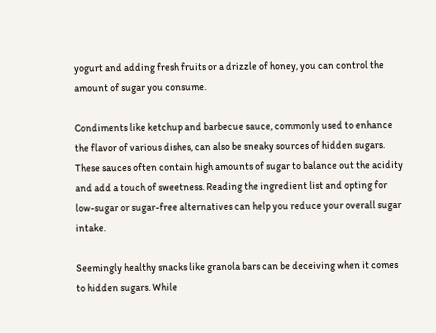yogurt and adding fresh fruits or a drizzle of honey, you can control the amount of sugar you consume.

Condiments like ketchup and barbecue sauce, commonly used to enhance the flavor of various dishes, can also be sneaky sources of hidden sugars. These sauces often contain high amounts of sugar to balance out the acidity and add a touch of sweetness. Reading the ingredient list and opting for low-sugar or sugar-free alternatives can help you reduce your overall sugar intake.

Seemingly healthy snacks like granola bars can be deceiving when it comes to hidden sugars. While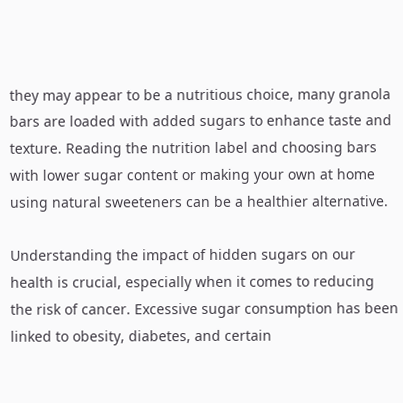they may appear to be a nutritious choice, many granola bars are loaded with added sugars to enhance taste and texture. Reading the nutrition label and choosing bars with lower sugar content or making your own at home using natural sweeteners can be a healthier alternative.

Understanding the impact of hidden sugars on our health is crucial, especially when it comes to reducing the risk of cancer. Excessive sugar consumption has been linked to obesity, diabetes, and certain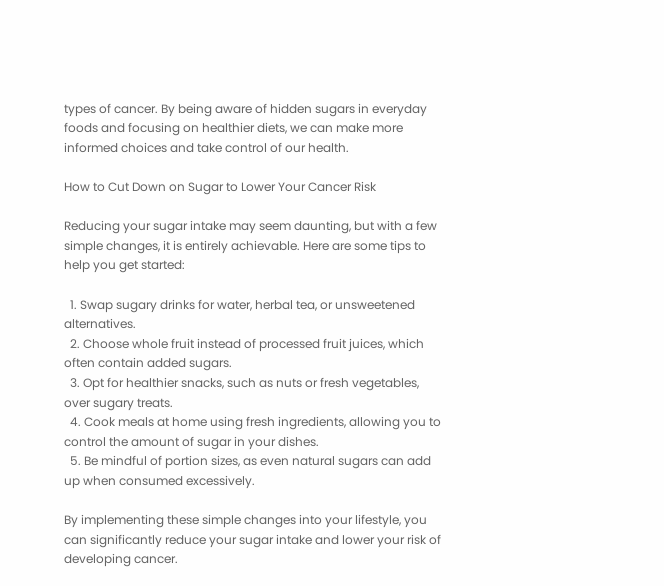types of cancer. By being aware of hidden sugars in everyday foods and focusing on healthier diets, we can make more informed choices and take control of our health.

How to Cut Down on Sugar to Lower Your Cancer Risk

Reducing your sugar intake may seem daunting, but with a few simple changes, it is entirely achievable. Here are some tips to help you get started:

  1. Swap sugary drinks for water, herbal tea, or unsweetened alternatives.
  2. Choose whole fruit instead of processed fruit juices, which often contain added sugars.
  3. Opt for healthier snacks, such as nuts or fresh vegetables, over sugary treats.
  4. Cook meals at home using fresh ingredients, allowing you to control the amount of sugar in your dishes.
  5. Be mindful of portion sizes, as even natural sugars can add up when consumed excessively.

By implementing these simple changes into your lifestyle, you can significantly reduce your sugar intake and lower your risk of developing cancer.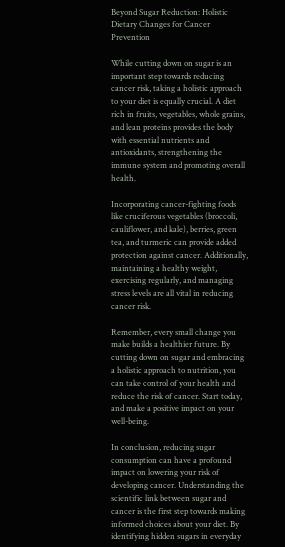Beyond Sugar Reduction: Holistic Dietary Changes for Cancer Prevention

While cutting down on sugar is an important step towards reducing cancer risk, taking a holistic approach to your diet is equally crucial. A diet rich in fruits, vegetables, whole grains, and lean proteins provides the body with essential nutrients and antioxidants, strengthening the immune system and promoting overall health.

Incorporating cancer-fighting foods like cruciferous vegetables (broccoli, cauliflower, and kale), berries, green tea, and turmeric can provide added protection against cancer. Additionally, maintaining a healthy weight, exercising regularly, and managing stress levels are all vital in reducing cancer risk.

Remember, every small change you make builds a healthier future. By cutting down on sugar and embracing a holistic approach to nutrition, you can take control of your health and reduce the risk of cancer. Start today, and make a positive impact on your well-being.

In conclusion, reducing sugar consumption can have a profound impact on lowering your risk of developing cancer. Understanding the scientific link between sugar and cancer is the first step towards making informed choices about your diet. By identifying hidden sugars in everyday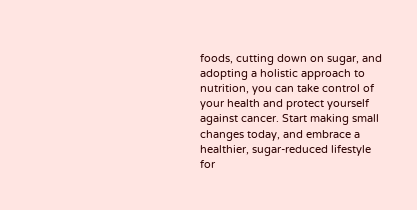foods, cutting down on sugar, and adopting a holistic approach to nutrition, you can take control of your health and protect yourself against cancer. Start making small changes today, and embrace a healthier, sugar-reduced lifestyle for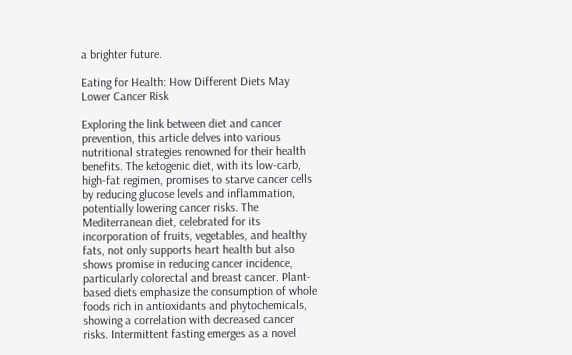a brighter future.

Eating for Health: How Different Diets May Lower Cancer Risk

Exploring the link between diet and cancer prevention, this article delves into various nutritional strategies renowned for their health benefits. The ketogenic diet, with its low-carb, high-fat regimen, promises to starve cancer cells by reducing glucose levels and inflammation, potentially lowering cancer risks. The Mediterranean diet, celebrated for its incorporation of fruits, vegetables, and healthy fats, not only supports heart health but also shows promise in reducing cancer incidence, particularly colorectal and breast cancer. Plant-based diets emphasize the consumption of whole foods rich in antioxidants and phytochemicals, showing a correlation with decreased cancer risks. Intermittent fasting emerges as a novel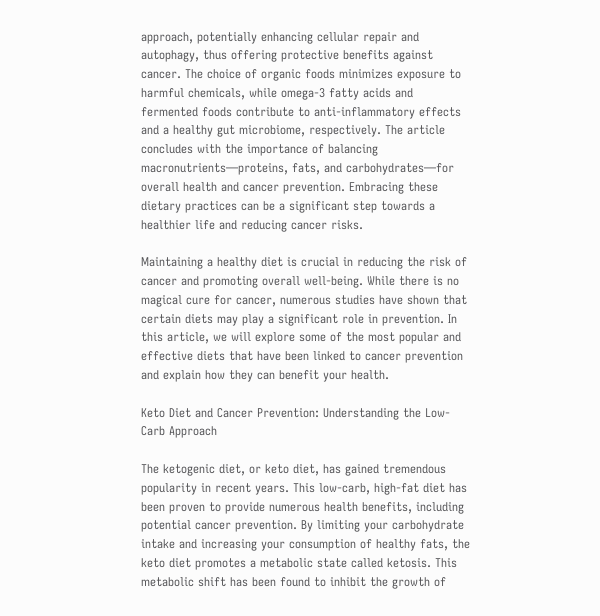approach, potentially enhancing cellular repair and autophagy, thus offering protective benefits against cancer. The choice of organic foods minimizes exposure to harmful chemicals, while omega-3 fatty acids and fermented foods contribute to anti-inflammatory effects and a healthy gut microbiome, respectively. The article concludes with the importance of balancing macronutrients—proteins, fats, and carbohydrates—for overall health and cancer prevention. Embracing these dietary practices can be a significant step towards a healthier life and reducing cancer risks.

Maintaining a healthy diet is crucial in reducing the risk of cancer and promoting overall well-being. While there is no magical cure for cancer, numerous studies have shown that certain diets may play a significant role in prevention. In this article, we will explore some of the most popular and effective diets that have been linked to cancer prevention and explain how they can benefit your health.

Keto Diet and Cancer Prevention: Understanding the Low-Carb Approach

The ketogenic diet, or keto diet, has gained tremendous popularity in recent years. This low-carb, high-fat diet has been proven to provide numerous health benefits, including potential cancer prevention. By limiting your carbohydrate intake and increasing your consumption of healthy fats, the keto diet promotes a metabolic state called ketosis. This metabolic shift has been found to inhibit the growth of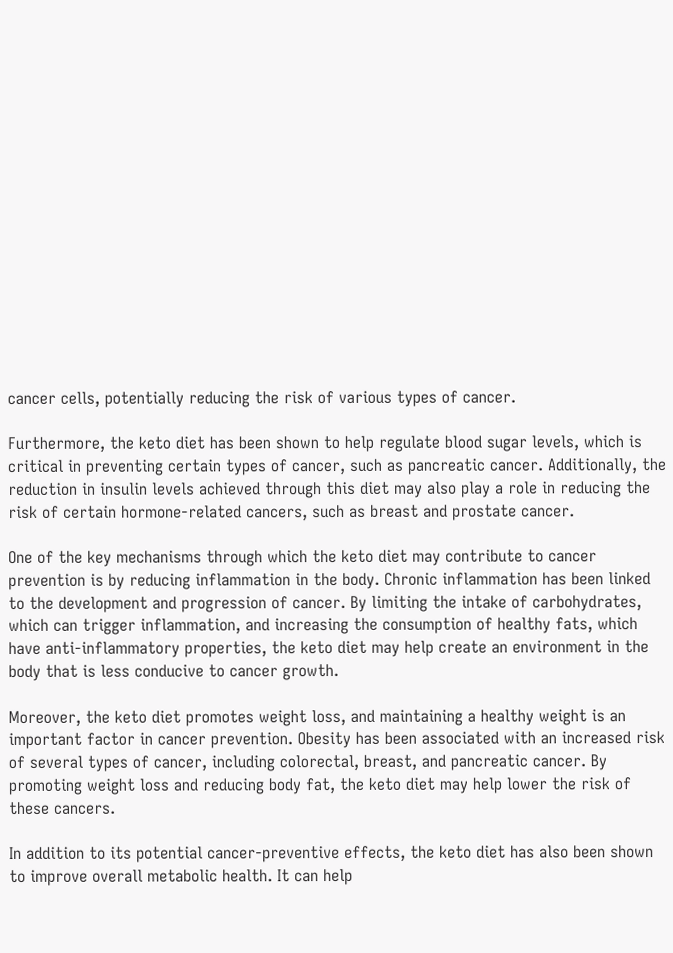cancer cells, potentially reducing the risk of various types of cancer.

Furthermore, the keto diet has been shown to help regulate blood sugar levels, which is critical in preventing certain types of cancer, such as pancreatic cancer. Additionally, the reduction in insulin levels achieved through this diet may also play a role in reducing the risk of certain hormone-related cancers, such as breast and prostate cancer.

One of the key mechanisms through which the keto diet may contribute to cancer prevention is by reducing inflammation in the body. Chronic inflammation has been linked to the development and progression of cancer. By limiting the intake of carbohydrates, which can trigger inflammation, and increasing the consumption of healthy fats, which have anti-inflammatory properties, the keto diet may help create an environment in the body that is less conducive to cancer growth.

Moreover, the keto diet promotes weight loss, and maintaining a healthy weight is an important factor in cancer prevention. Obesity has been associated with an increased risk of several types of cancer, including colorectal, breast, and pancreatic cancer. By promoting weight loss and reducing body fat, the keto diet may help lower the risk of these cancers.

In addition to its potential cancer-preventive effects, the keto diet has also been shown to improve overall metabolic health. It can help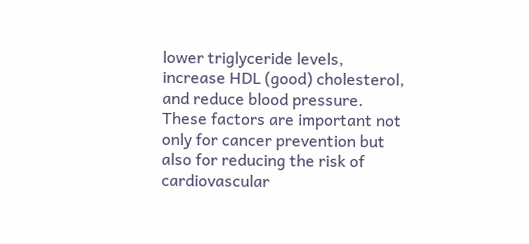lower triglyceride levels, increase HDL (good) cholesterol, and reduce blood pressure. These factors are important not only for cancer prevention but also for reducing the risk of cardiovascular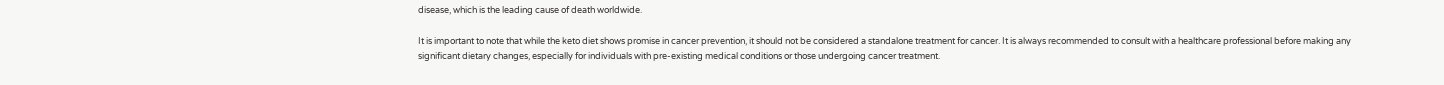disease, which is the leading cause of death worldwide.

It is important to note that while the keto diet shows promise in cancer prevention, it should not be considered a standalone treatment for cancer. It is always recommended to consult with a healthcare professional before making any significant dietary changes, especially for individuals with pre-existing medical conditions or those undergoing cancer treatment.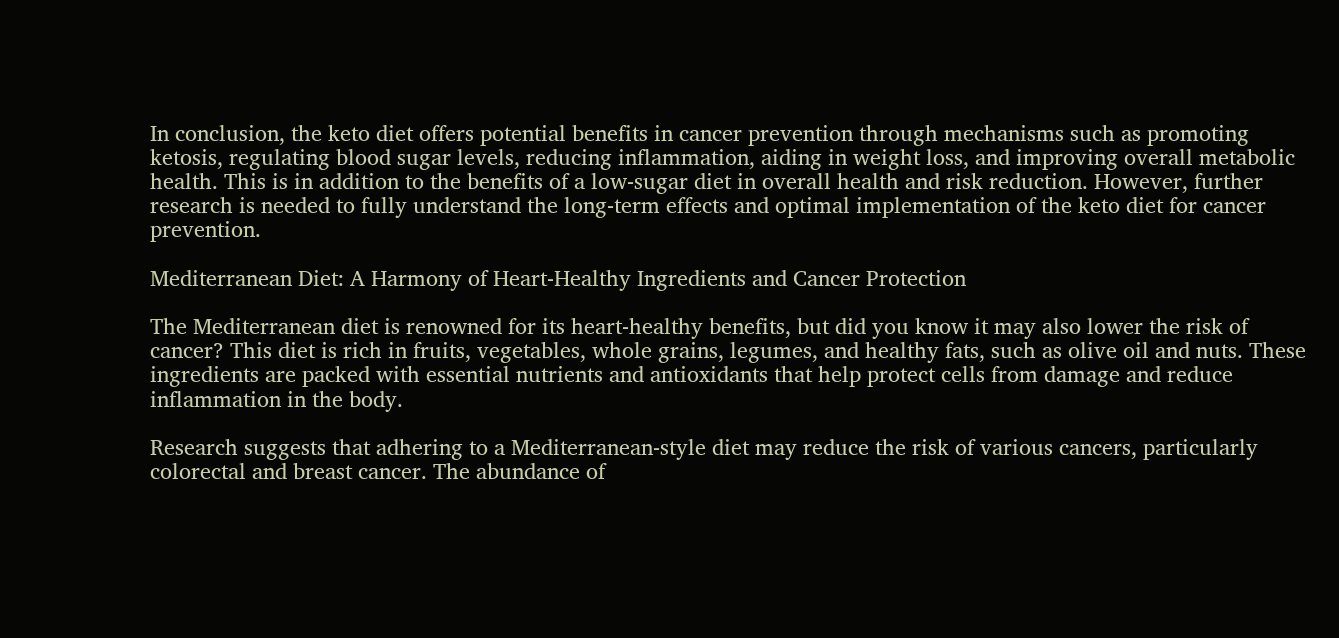In conclusion, the keto diet offers potential benefits in cancer prevention through mechanisms such as promoting ketosis, regulating blood sugar levels, reducing inflammation, aiding in weight loss, and improving overall metabolic health. This is in addition to the benefits of a low-sugar diet in overall health and risk reduction. However, further research is needed to fully understand the long-term effects and optimal implementation of the keto diet for cancer prevention.

Mediterranean Diet: A Harmony of Heart-Healthy Ingredients and Cancer Protection

The Mediterranean diet is renowned for its heart-healthy benefits, but did you know it may also lower the risk of cancer? This diet is rich in fruits, vegetables, whole grains, legumes, and healthy fats, such as olive oil and nuts. These ingredients are packed with essential nutrients and antioxidants that help protect cells from damage and reduce inflammation in the body.

Research suggests that adhering to a Mediterranean-style diet may reduce the risk of various cancers, particularly colorectal and breast cancer. The abundance of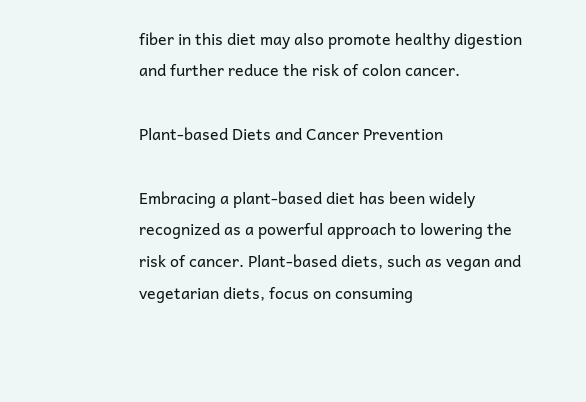fiber in this diet may also promote healthy digestion and further reduce the risk of colon cancer.

Plant-based Diets and Cancer Prevention

Embracing a plant-based diet has been widely recognized as a powerful approach to lowering the risk of cancer. Plant-based diets, such as vegan and vegetarian diets, focus on consuming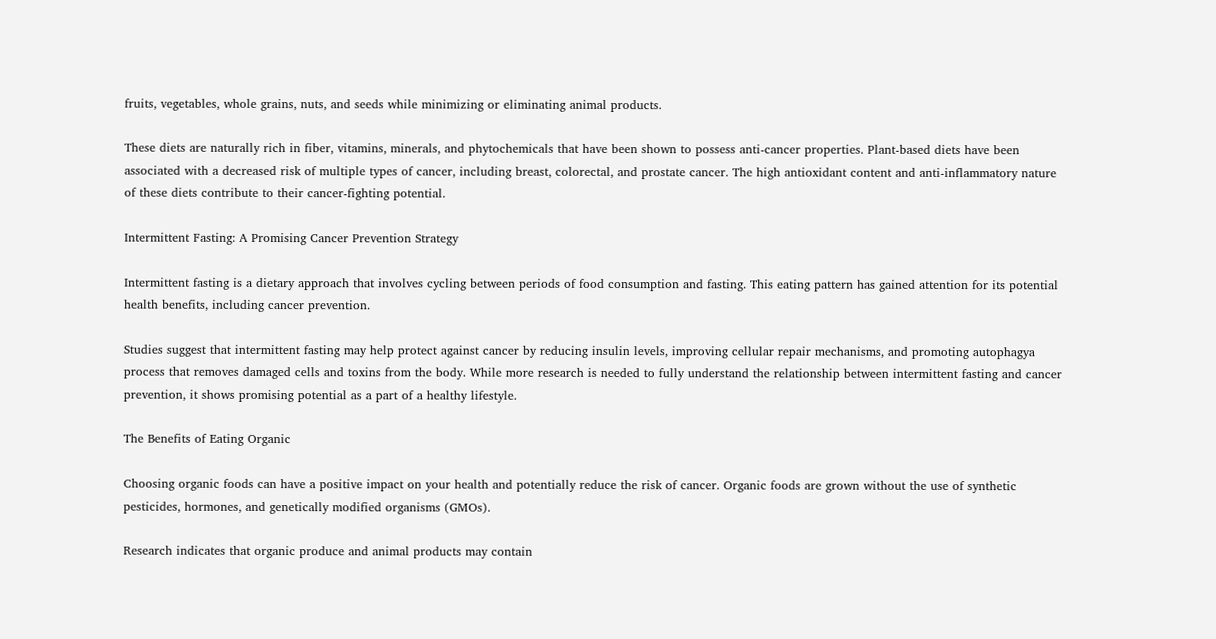fruits, vegetables, whole grains, nuts, and seeds while minimizing or eliminating animal products.

These diets are naturally rich in fiber, vitamins, minerals, and phytochemicals that have been shown to possess anti-cancer properties. Plant-based diets have been associated with a decreased risk of multiple types of cancer, including breast, colorectal, and prostate cancer. The high antioxidant content and anti-inflammatory nature of these diets contribute to their cancer-fighting potential.

Intermittent Fasting: A Promising Cancer Prevention Strategy

Intermittent fasting is a dietary approach that involves cycling between periods of food consumption and fasting. This eating pattern has gained attention for its potential health benefits, including cancer prevention.

Studies suggest that intermittent fasting may help protect against cancer by reducing insulin levels, improving cellular repair mechanisms, and promoting autophagya process that removes damaged cells and toxins from the body. While more research is needed to fully understand the relationship between intermittent fasting and cancer prevention, it shows promising potential as a part of a healthy lifestyle.

The Benefits of Eating Organic

Choosing organic foods can have a positive impact on your health and potentially reduce the risk of cancer. Organic foods are grown without the use of synthetic pesticides, hormones, and genetically modified organisms (GMOs).

Research indicates that organic produce and animal products may contain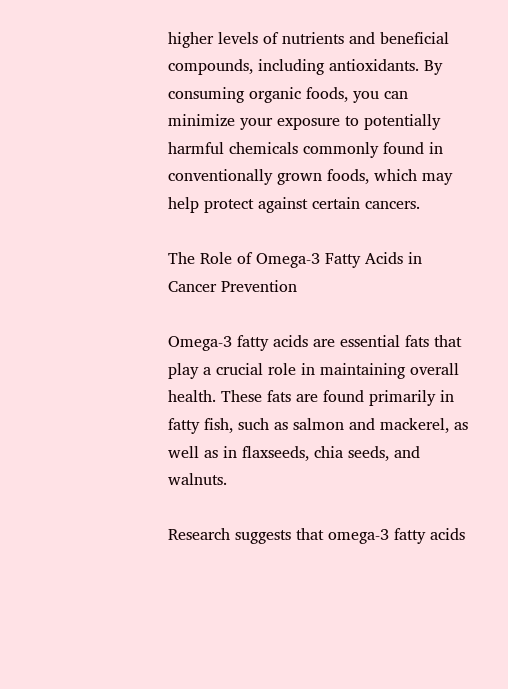higher levels of nutrients and beneficial compounds, including antioxidants. By consuming organic foods, you can minimize your exposure to potentially harmful chemicals commonly found in conventionally grown foods, which may help protect against certain cancers.

The Role of Omega-3 Fatty Acids in Cancer Prevention

Omega-3 fatty acids are essential fats that play a crucial role in maintaining overall health. These fats are found primarily in fatty fish, such as salmon and mackerel, as well as in flaxseeds, chia seeds, and walnuts.

Research suggests that omega-3 fatty acids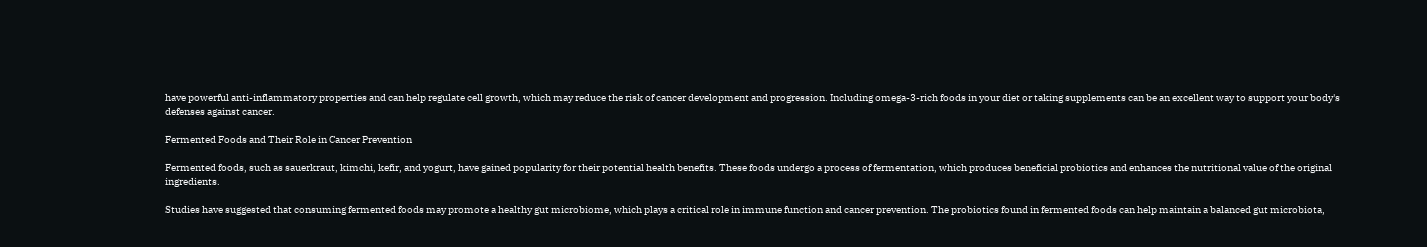have powerful anti-inflammatory properties and can help regulate cell growth, which may reduce the risk of cancer development and progression. Including omega-3-rich foods in your diet or taking supplements can be an excellent way to support your body's defenses against cancer.

Fermented Foods and Their Role in Cancer Prevention

Fermented foods, such as sauerkraut, kimchi, kefir, and yogurt, have gained popularity for their potential health benefits. These foods undergo a process of fermentation, which produces beneficial probiotics and enhances the nutritional value of the original ingredients.

Studies have suggested that consuming fermented foods may promote a healthy gut microbiome, which plays a critical role in immune function and cancer prevention. The probiotics found in fermented foods can help maintain a balanced gut microbiota,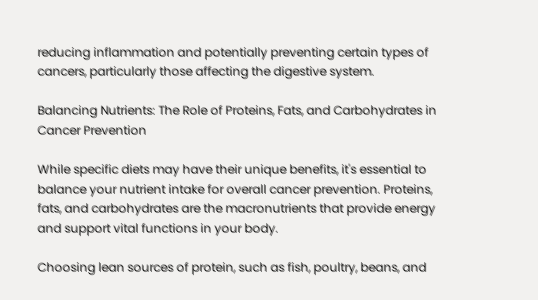reducing inflammation and potentially preventing certain types of cancers, particularly those affecting the digestive system.

Balancing Nutrients: The Role of Proteins, Fats, and Carbohydrates in Cancer Prevention

While specific diets may have their unique benefits, it's essential to balance your nutrient intake for overall cancer prevention. Proteins, fats, and carbohydrates are the macronutrients that provide energy and support vital functions in your body.

Choosing lean sources of protein, such as fish, poultry, beans, and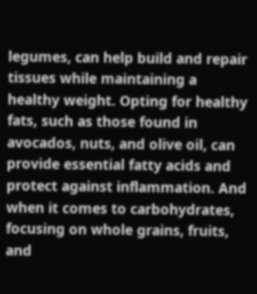legumes, can help build and repair tissues while maintaining a healthy weight. Opting for healthy fats, such as those found in avocados, nuts, and olive oil, can provide essential fatty acids and protect against inflammation. And when it comes to carbohydrates, focusing on whole grains, fruits, and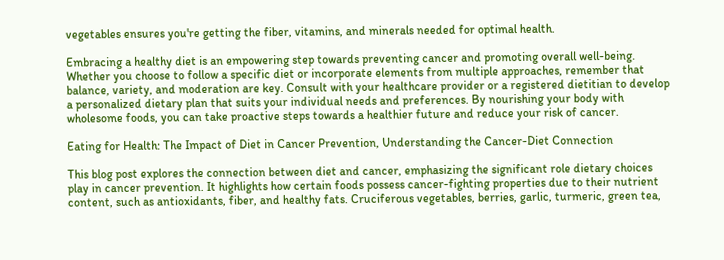vegetables ensures you're getting the fiber, vitamins, and minerals needed for optimal health.

Embracing a healthy diet is an empowering step towards preventing cancer and promoting overall well-being. Whether you choose to follow a specific diet or incorporate elements from multiple approaches, remember that balance, variety, and moderation are key. Consult with your healthcare provider or a registered dietitian to develop a personalized dietary plan that suits your individual needs and preferences. By nourishing your body with wholesome foods, you can take proactive steps towards a healthier future and reduce your risk of cancer.

Eating for Health: The Impact of Diet in Cancer Prevention, Understanding the Cancer-Diet Connection

This blog post explores the connection between diet and cancer, emphasizing the significant role dietary choices play in cancer prevention. It highlights how certain foods possess cancer-fighting properties due to their nutrient content, such as antioxidants, fiber, and healthy fats. Cruciferous vegetables, berries, garlic, turmeric, green tea,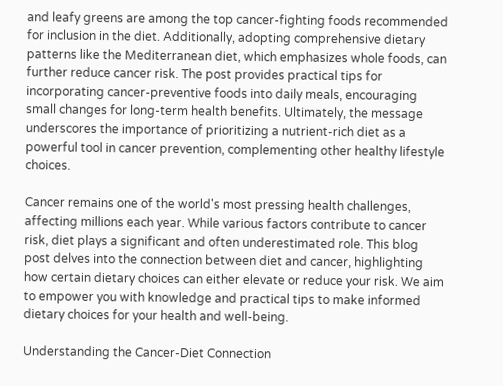and leafy greens are among the top cancer-fighting foods recommended for inclusion in the diet. Additionally, adopting comprehensive dietary patterns like the Mediterranean diet, which emphasizes whole foods, can further reduce cancer risk. The post provides practical tips for incorporating cancer-preventive foods into daily meals, encouraging small changes for long-term health benefits. Ultimately, the message underscores the importance of prioritizing a nutrient-rich diet as a powerful tool in cancer prevention, complementing other healthy lifestyle choices.

Cancer remains one of the world's most pressing health challenges, affecting millions each year. While various factors contribute to cancer risk, diet plays a significant and often underestimated role. This blog post delves into the connection between diet and cancer, highlighting how certain dietary choices can either elevate or reduce your risk. We aim to empower you with knowledge and practical tips to make informed dietary choices for your health and well-being.

Understanding the Cancer-Diet Connection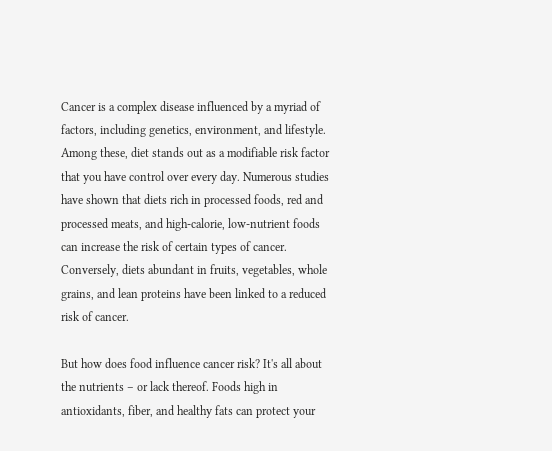Cancer is a complex disease influenced by a myriad of factors, including genetics, environment, and lifestyle. Among these, diet stands out as a modifiable risk factor that you have control over every day. Numerous studies have shown that diets rich in processed foods, red and processed meats, and high-calorie, low-nutrient foods can increase the risk of certain types of cancer. Conversely, diets abundant in fruits, vegetables, whole grains, and lean proteins have been linked to a reduced risk of cancer.

But how does food influence cancer risk? It's all about the nutrients – or lack thereof. Foods high in antioxidants, fiber, and healthy fats can protect your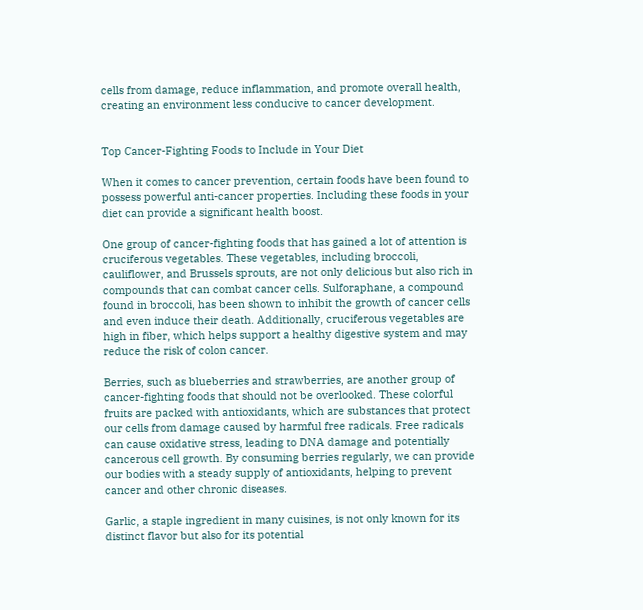cells from damage, reduce inflammation, and promote overall health, creating an environment less conducive to cancer development.


Top Cancer-Fighting Foods to Include in Your Diet

When it comes to cancer prevention, certain foods have been found to possess powerful anti-cancer properties. Including these foods in your diet can provide a significant health boost.

One group of cancer-fighting foods that has gained a lot of attention is cruciferous vegetables. These vegetables, including broccoli, cauliflower, and Brussels sprouts, are not only delicious but also rich in compounds that can combat cancer cells. Sulforaphane, a compound found in broccoli, has been shown to inhibit the growth of cancer cells and even induce their death. Additionally, cruciferous vegetables are high in fiber, which helps support a healthy digestive system and may reduce the risk of colon cancer.

Berries, such as blueberries and strawberries, are another group of cancer-fighting foods that should not be overlooked. These colorful fruits are packed with antioxidants, which are substances that protect our cells from damage caused by harmful free radicals. Free radicals can cause oxidative stress, leading to DNA damage and potentially cancerous cell growth. By consuming berries regularly, we can provide our bodies with a steady supply of antioxidants, helping to prevent cancer and other chronic diseases.

Garlic, a staple ingredient in many cuisines, is not only known for its distinct flavor but also for its potential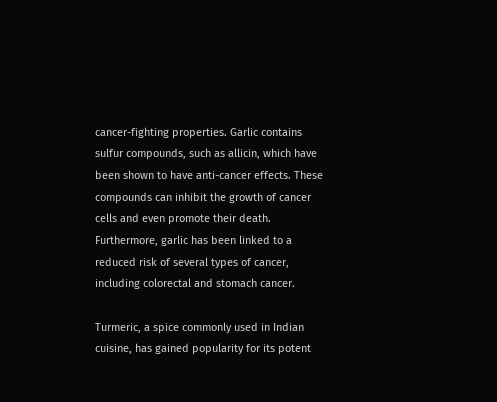cancer-fighting properties. Garlic contains sulfur compounds, such as allicin, which have been shown to have anti-cancer effects. These compounds can inhibit the growth of cancer cells and even promote their death. Furthermore, garlic has been linked to a reduced risk of several types of cancer, including colorectal and stomach cancer.

Turmeric, a spice commonly used in Indian cuisine, has gained popularity for its potent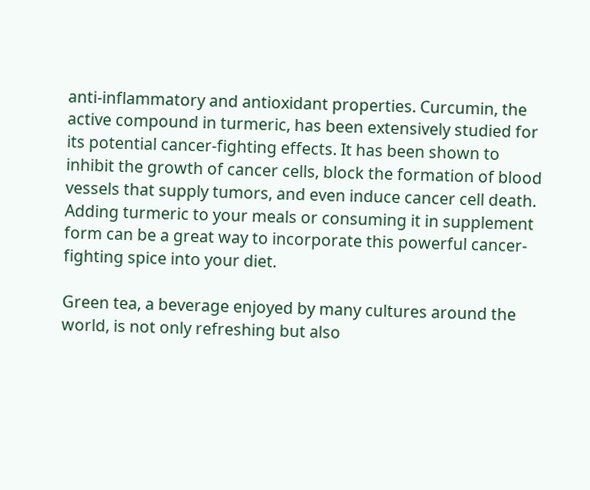anti-inflammatory and antioxidant properties. Curcumin, the active compound in turmeric, has been extensively studied for its potential cancer-fighting effects. It has been shown to inhibit the growth of cancer cells, block the formation of blood vessels that supply tumors, and even induce cancer cell death. Adding turmeric to your meals or consuming it in supplement form can be a great way to incorporate this powerful cancer-fighting spice into your diet.

Green tea, a beverage enjoyed by many cultures around the world, is not only refreshing but also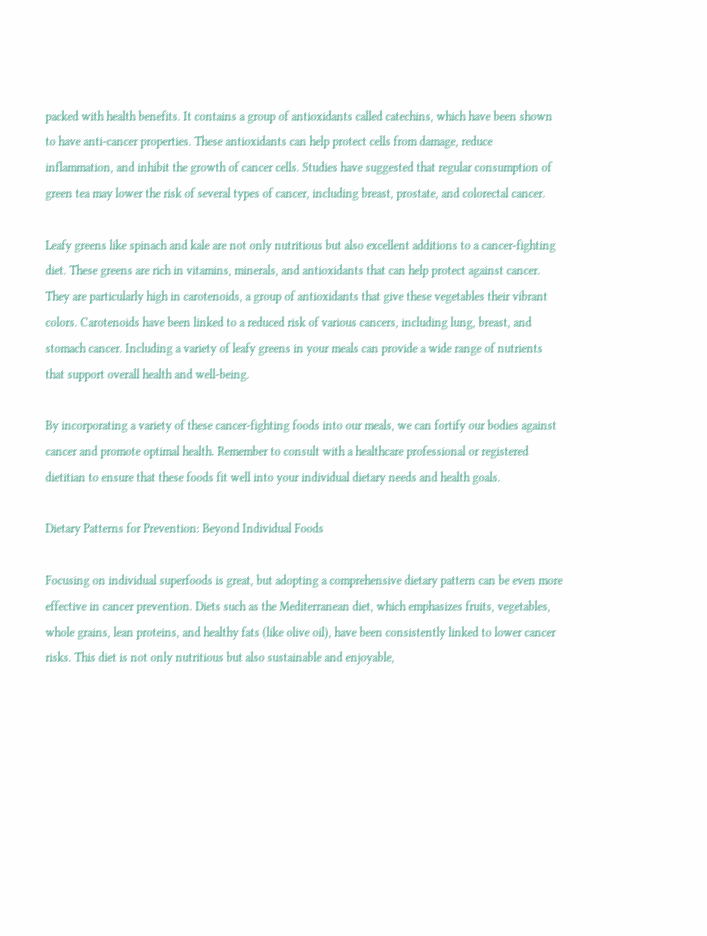packed with health benefits. It contains a group of antioxidants called catechins, which have been shown to have anti-cancer properties. These antioxidants can help protect cells from damage, reduce inflammation, and inhibit the growth of cancer cells. Studies have suggested that regular consumption of green tea may lower the risk of several types of cancer, including breast, prostate, and colorectal cancer.

Leafy greens like spinach and kale are not only nutritious but also excellent additions to a cancer-fighting diet. These greens are rich in vitamins, minerals, and antioxidants that can help protect against cancer. They are particularly high in carotenoids, a group of antioxidants that give these vegetables their vibrant colors. Carotenoids have been linked to a reduced risk of various cancers, including lung, breast, and stomach cancer. Including a variety of leafy greens in your meals can provide a wide range of nutrients that support overall health and well-being.

By incorporating a variety of these cancer-fighting foods into our meals, we can fortify our bodies against cancer and promote optimal health. Remember to consult with a healthcare professional or registered dietitian to ensure that these foods fit well into your individual dietary needs and health goals.

Dietary Patterns for Prevention: Beyond Individual Foods

Focusing on individual superfoods is great, but adopting a comprehensive dietary pattern can be even more effective in cancer prevention. Diets such as the Mediterranean diet, which emphasizes fruits, vegetables, whole grains, lean proteins, and healthy fats (like olive oil), have been consistently linked to lower cancer risks. This diet is not only nutritious but also sustainable and enjoyable,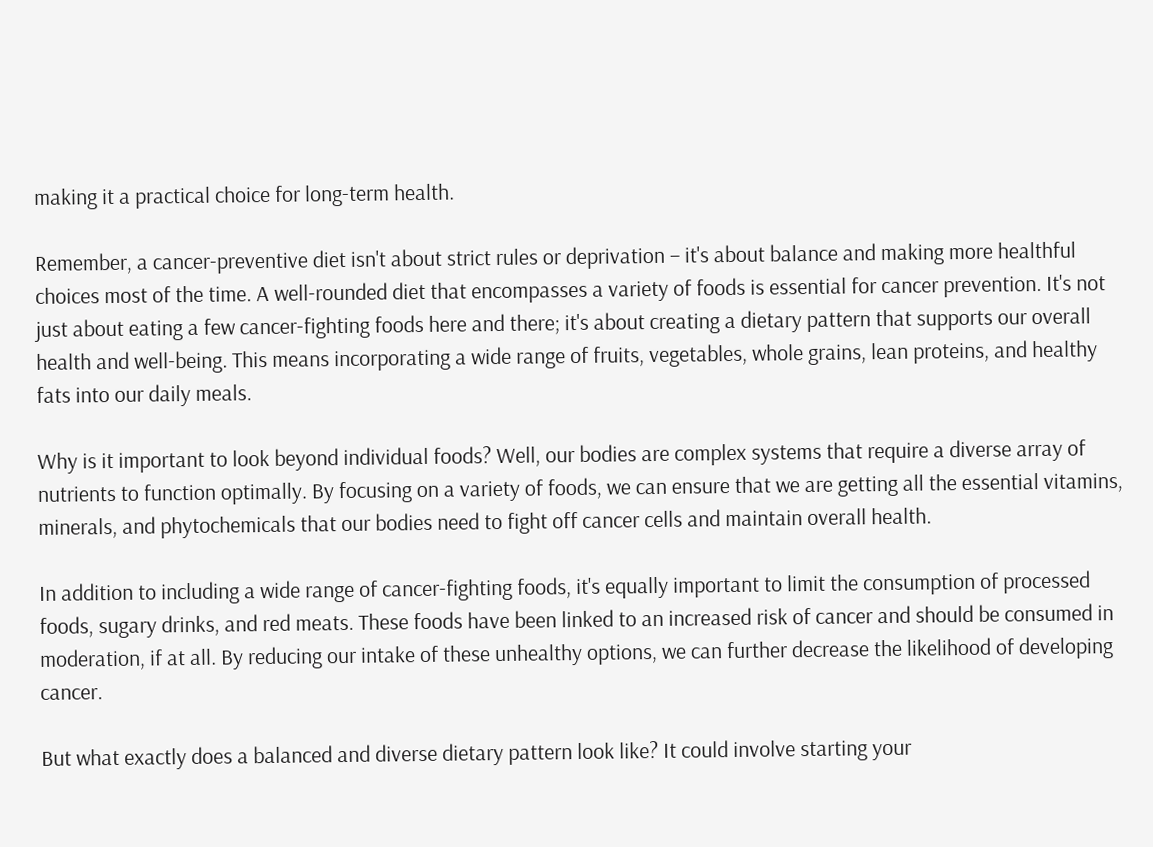making it a practical choice for long-term health.

Remember, a cancer-preventive diet isn't about strict rules or deprivation – it's about balance and making more healthful choices most of the time. A well-rounded diet that encompasses a variety of foods is essential for cancer prevention. It's not just about eating a few cancer-fighting foods here and there; it's about creating a dietary pattern that supports our overall health and well-being. This means incorporating a wide range of fruits, vegetables, whole grains, lean proteins, and healthy fats into our daily meals.

Why is it important to look beyond individual foods? Well, our bodies are complex systems that require a diverse array of nutrients to function optimally. By focusing on a variety of foods, we can ensure that we are getting all the essential vitamins, minerals, and phytochemicals that our bodies need to fight off cancer cells and maintain overall health.

In addition to including a wide range of cancer-fighting foods, it's equally important to limit the consumption of processed foods, sugary drinks, and red meats. These foods have been linked to an increased risk of cancer and should be consumed in moderation, if at all. By reducing our intake of these unhealthy options, we can further decrease the likelihood of developing cancer.

But what exactly does a balanced and diverse dietary pattern look like? It could involve starting your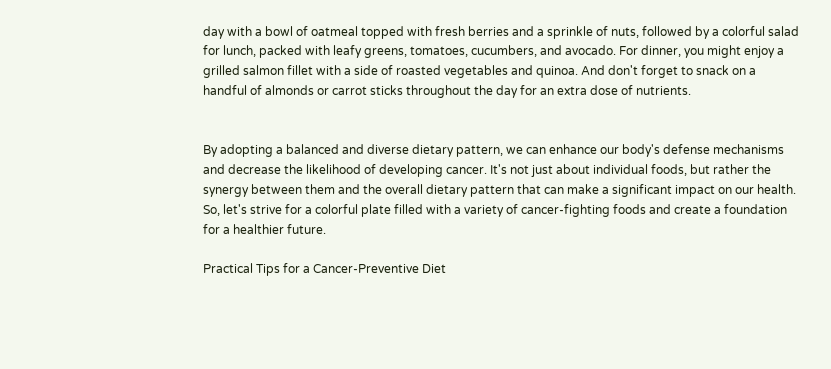day with a bowl of oatmeal topped with fresh berries and a sprinkle of nuts, followed by a colorful salad for lunch, packed with leafy greens, tomatoes, cucumbers, and avocado. For dinner, you might enjoy a grilled salmon fillet with a side of roasted vegetables and quinoa. And don't forget to snack on a handful of almonds or carrot sticks throughout the day for an extra dose of nutrients.


By adopting a balanced and diverse dietary pattern, we can enhance our body's defense mechanisms and decrease the likelihood of developing cancer. It's not just about individual foods, but rather the synergy between them and the overall dietary pattern that can make a significant impact on our health. So, let's strive for a colorful plate filled with a variety of cancer-fighting foods and create a foundation for a healthier future.

Practical Tips for a Cancer-Preventive Diet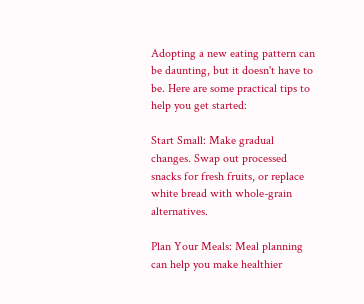Adopting a new eating pattern can be daunting, but it doesn't have to be. Here are some practical tips to help you get started:

Start Small: Make gradual changes. Swap out processed snacks for fresh fruits, or replace white bread with whole-grain alternatives.

Plan Your Meals: Meal planning can help you make healthier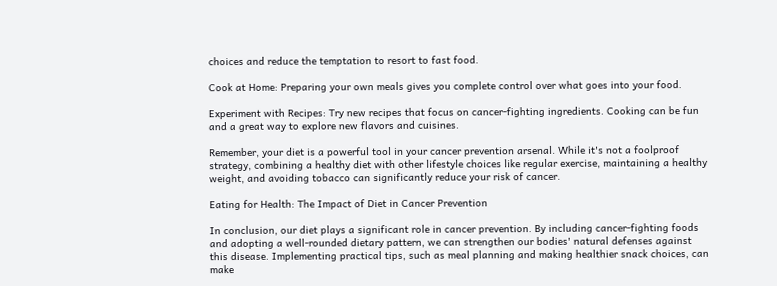choices and reduce the temptation to resort to fast food.

Cook at Home: Preparing your own meals gives you complete control over what goes into your food.

Experiment with Recipes: Try new recipes that focus on cancer-fighting ingredients. Cooking can be fun and a great way to explore new flavors and cuisines.

Remember, your diet is a powerful tool in your cancer prevention arsenal. While it's not a foolproof strategy, combining a healthy diet with other lifestyle choices like regular exercise, maintaining a healthy weight, and avoiding tobacco can significantly reduce your risk of cancer.

Eating for Health: The Impact of Diet in Cancer Prevention

In conclusion, our diet plays a significant role in cancer prevention. By including cancer-fighting foods and adopting a well-rounded dietary pattern, we can strengthen our bodies' natural defenses against this disease. Implementing practical tips, such as meal planning and making healthier snack choices, can make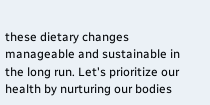these dietary changes manageable and sustainable in the long run. Let's prioritize our health by nurturing our bodies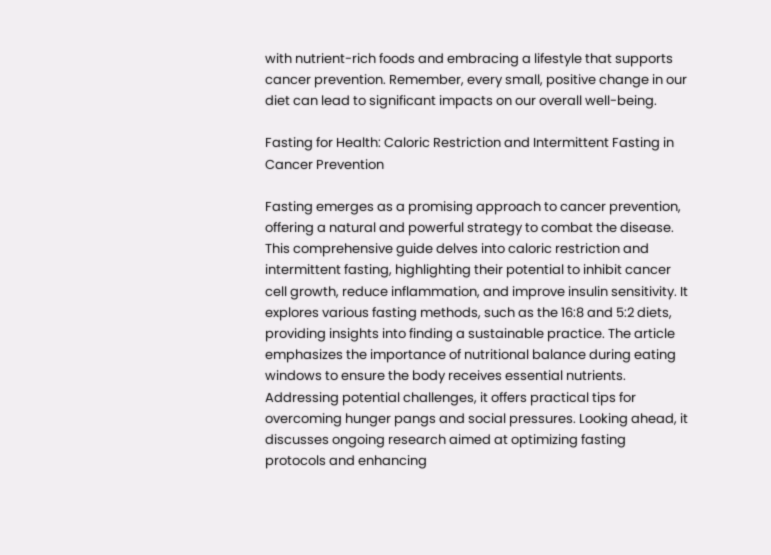with nutrient-rich foods and embracing a lifestyle that supports cancer prevention. Remember, every small, positive change in our diet can lead to significant impacts on our overall well-being.

Fasting for Health: Caloric Restriction and Intermittent Fasting in Cancer Prevention

Fasting emerges as a promising approach to cancer prevention, offering a natural and powerful strategy to combat the disease. This comprehensive guide delves into caloric restriction and intermittent fasting, highlighting their potential to inhibit cancer cell growth, reduce inflammation, and improve insulin sensitivity. It explores various fasting methods, such as the 16:8 and 5:2 diets, providing insights into finding a sustainable practice. The article emphasizes the importance of nutritional balance during eating windows to ensure the body receives essential nutrients. Addressing potential challenges, it offers practical tips for overcoming hunger pangs and social pressures. Looking ahead, it discusses ongoing research aimed at optimizing fasting protocols and enhancing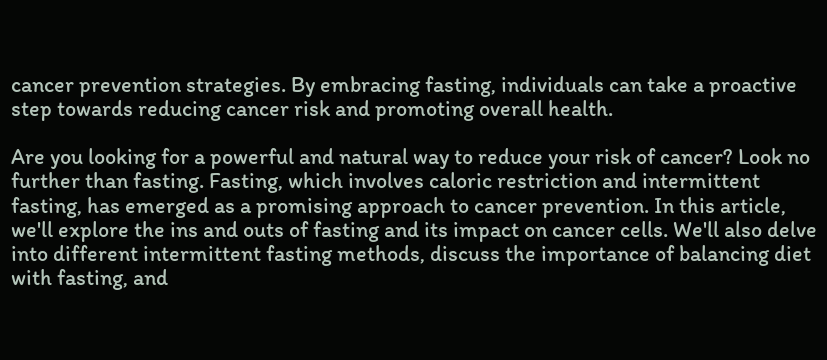cancer prevention strategies. By embracing fasting, individuals can take a proactive step towards reducing cancer risk and promoting overall health.

Are you looking for a powerful and natural way to reduce your risk of cancer? Look no further than fasting. Fasting, which involves caloric restriction and intermittent fasting, has emerged as a promising approach to cancer prevention. In this article, we'll explore the ins and outs of fasting and its impact on cancer cells. We'll also delve into different intermittent fasting methods, discuss the importance of balancing diet with fasting, and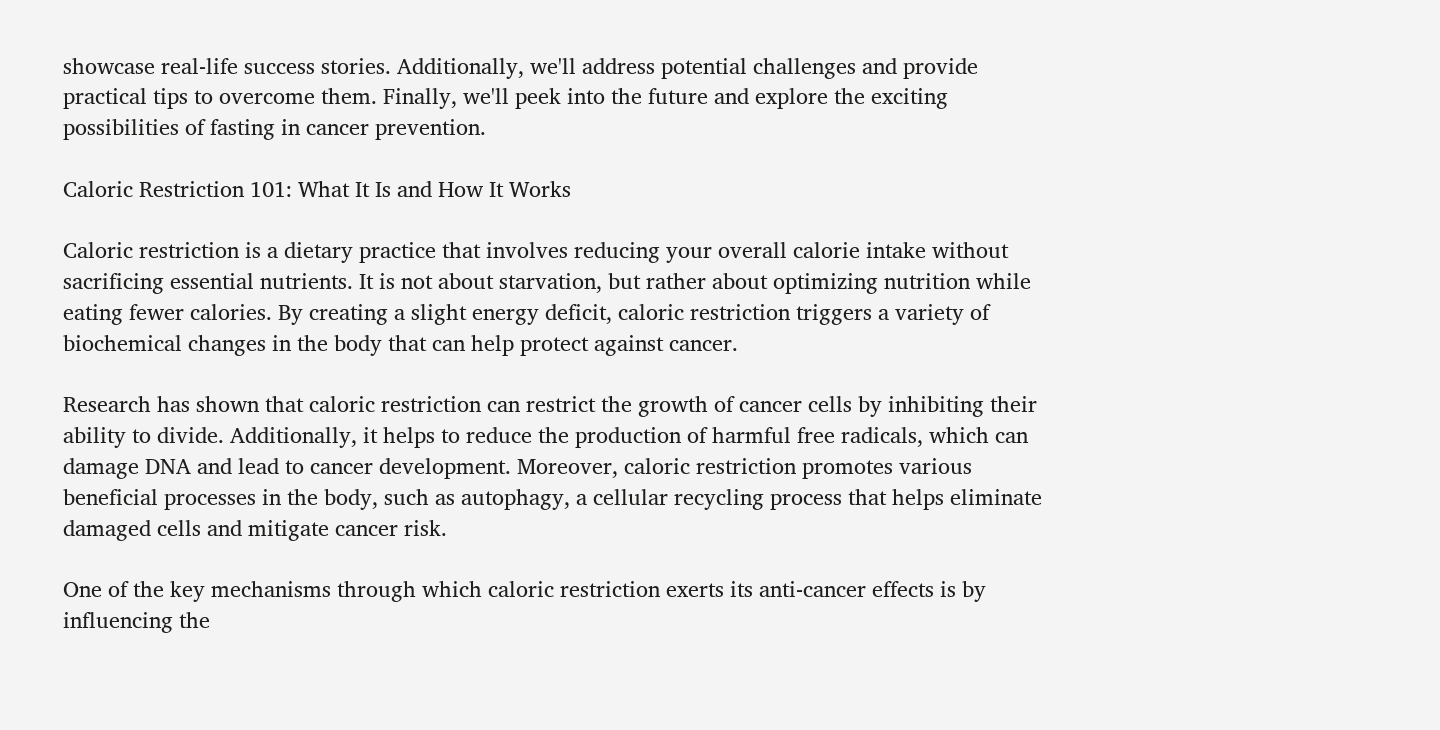showcase real-life success stories. Additionally, we'll address potential challenges and provide practical tips to overcome them. Finally, we'll peek into the future and explore the exciting possibilities of fasting in cancer prevention.

Caloric Restriction 101: What It Is and How It Works

Caloric restriction is a dietary practice that involves reducing your overall calorie intake without sacrificing essential nutrients. It is not about starvation, but rather about optimizing nutrition while eating fewer calories. By creating a slight energy deficit, caloric restriction triggers a variety of biochemical changes in the body that can help protect against cancer.

Research has shown that caloric restriction can restrict the growth of cancer cells by inhibiting their ability to divide. Additionally, it helps to reduce the production of harmful free radicals, which can damage DNA and lead to cancer development. Moreover, caloric restriction promotes various beneficial processes in the body, such as autophagy, a cellular recycling process that helps eliminate damaged cells and mitigate cancer risk.

One of the key mechanisms through which caloric restriction exerts its anti-cancer effects is by influencing the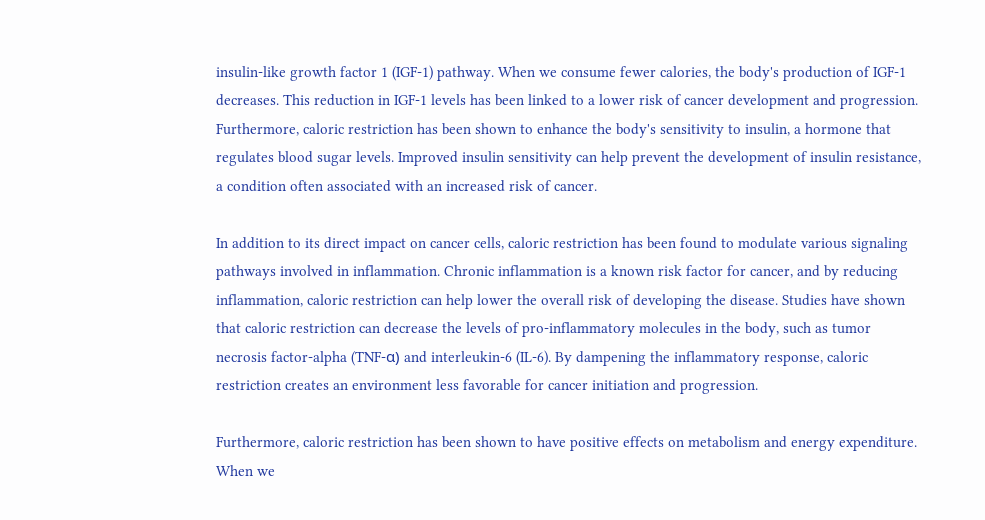insulin-like growth factor 1 (IGF-1) pathway. When we consume fewer calories, the body's production of IGF-1 decreases. This reduction in IGF-1 levels has been linked to a lower risk of cancer development and progression. Furthermore, caloric restriction has been shown to enhance the body's sensitivity to insulin, a hormone that regulates blood sugar levels. Improved insulin sensitivity can help prevent the development of insulin resistance, a condition often associated with an increased risk of cancer.

In addition to its direct impact on cancer cells, caloric restriction has been found to modulate various signaling pathways involved in inflammation. Chronic inflammation is a known risk factor for cancer, and by reducing inflammation, caloric restriction can help lower the overall risk of developing the disease. Studies have shown that caloric restriction can decrease the levels of pro-inflammatory molecules in the body, such as tumor necrosis factor-alpha (TNF-α) and interleukin-6 (IL-6). By dampening the inflammatory response, caloric restriction creates an environment less favorable for cancer initiation and progression.

Furthermore, caloric restriction has been shown to have positive effects on metabolism and energy expenditure. When we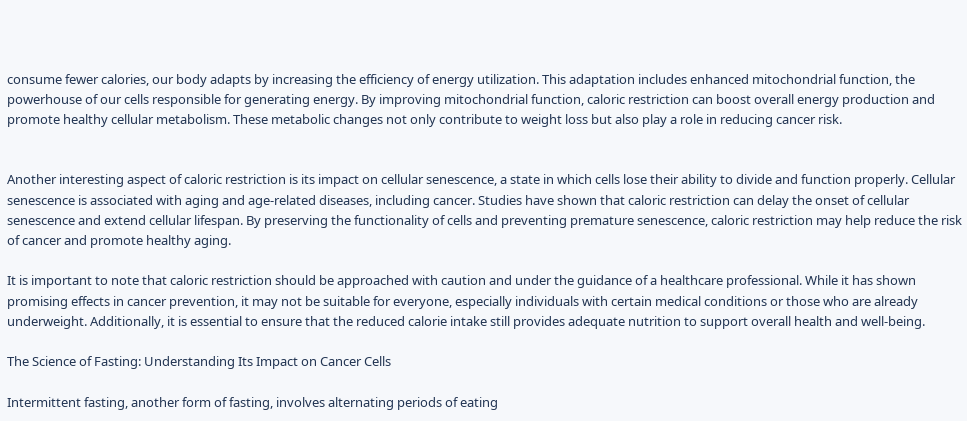consume fewer calories, our body adapts by increasing the efficiency of energy utilization. This adaptation includes enhanced mitochondrial function, the powerhouse of our cells responsible for generating energy. By improving mitochondrial function, caloric restriction can boost overall energy production and promote healthy cellular metabolism. These metabolic changes not only contribute to weight loss but also play a role in reducing cancer risk.


Another interesting aspect of caloric restriction is its impact on cellular senescence, a state in which cells lose their ability to divide and function properly. Cellular senescence is associated with aging and age-related diseases, including cancer. Studies have shown that caloric restriction can delay the onset of cellular senescence and extend cellular lifespan. By preserving the functionality of cells and preventing premature senescence, caloric restriction may help reduce the risk of cancer and promote healthy aging.

It is important to note that caloric restriction should be approached with caution and under the guidance of a healthcare professional. While it has shown promising effects in cancer prevention, it may not be suitable for everyone, especially individuals with certain medical conditions or those who are already underweight. Additionally, it is essential to ensure that the reduced calorie intake still provides adequate nutrition to support overall health and well-being.

The Science of Fasting: Understanding Its Impact on Cancer Cells

Intermittent fasting, another form of fasting, involves alternating periods of eating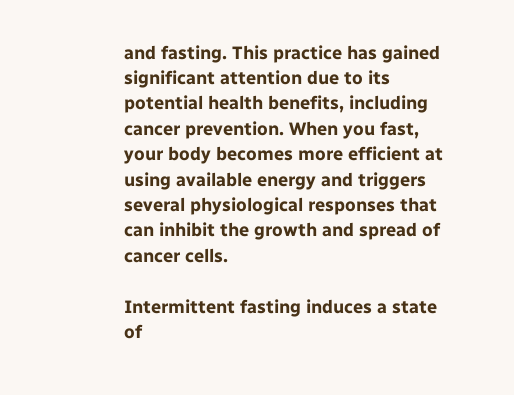and fasting. This practice has gained significant attention due to its potential health benefits, including cancer prevention. When you fast, your body becomes more efficient at using available energy and triggers several physiological responses that can inhibit the growth and spread of cancer cells.

Intermittent fasting induces a state of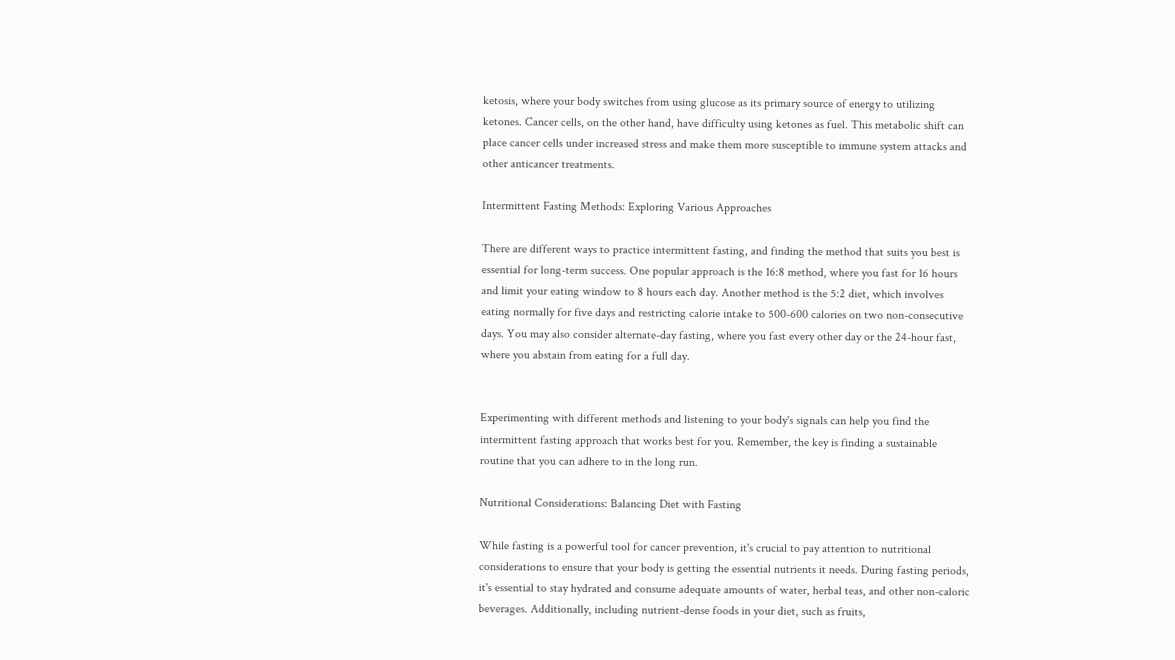ketosis, where your body switches from using glucose as its primary source of energy to utilizing ketones. Cancer cells, on the other hand, have difficulty using ketones as fuel. This metabolic shift can place cancer cells under increased stress and make them more susceptible to immune system attacks and other anticancer treatments.

Intermittent Fasting Methods: Exploring Various Approaches

There are different ways to practice intermittent fasting, and finding the method that suits you best is essential for long-term success. One popular approach is the 16:8 method, where you fast for 16 hours and limit your eating window to 8 hours each day. Another method is the 5:2 diet, which involves eating normally for five days and restricting calorie intake to 500-600 calories on two non-consecutive days. You may also consider alternate-day fasting, where you fast every other day or the 24-hour fast, where you abstain from eating for a full day.


Experimenting with different methods and listening to your body's signals can help you find the intermittent fasting approach that works best for you. Remember, the key is finding a sustainable routine that you can adhere to in the long run.

Nutritional Considerations: Balancing Diet with Fasting

While fasting is a powerful tool for cancer prevention, it's crucial to pay attention to nutritional considerations to ensure that your body is getting the essential nutrients it needs. During fasting periods, it's essential to stay hydrated and consume adequate amounts of water, herbal teas, and other non-caloric beverages. Additionally, including nutrient-dense foods in your diet, such as fruits,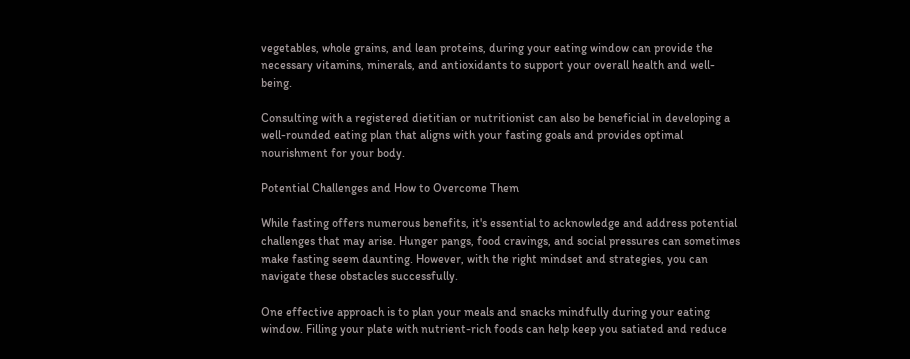vegetables, whole grains, and lean proteins, during your eating window can provide the necessary vitamins, minerals, and antioxidants to support your overall health and well-being.

Consulting with a registered dietitian or nutritionist can also be beneficial in developing a well-rounded eating plan that aligns with your fasting goals and provides optimal nourishment for your body.

Potential Challenges and How to Overcome Them

While fasting offers numerous benefits, it's essential to acknowledge and address potential challenges that may arise. Hunger pangs, food cravings, and social pressures can sometimes make fasting seem daunting. However, with the right mindset and strategies, you can navigate these obstacles successfully.

One effective approach is to plan your meals and snacks mindfully during your eating window. Filling your plate with nutrient-rich foods can help keep you satiated and reduce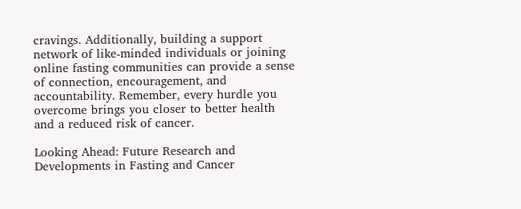cravings. Additionally, building a support network of like-minded individuals or joining online fasting communities can provide a sense of connection, encouragement, and accountability. Remember, every hurdle you overcome brings you closer to better health and a reduced risk of cancer.

Looking Ahead: Future Research and Developments in Fasting and Cancer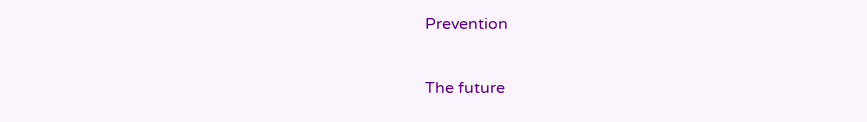Prevention

The future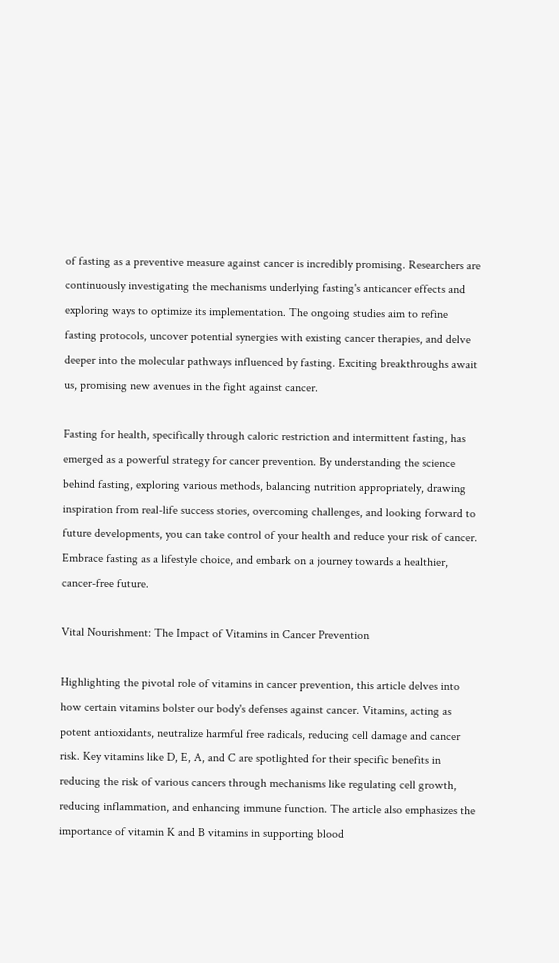of fasting as a preventive measure against cancer is incredibly promising. Researchers are continuously investigating the mechanisms underlying fasting's anticancer effects and exploring ways to optimize its implementation. The ongoing studies aim to refine fasting protocols, uncover potential synergies with existing cancer therapies, and delve deeper into the molecular pathways influenced by fasting. Exciting breakthroughs await us, promising new avenues in the fight against cancer.

Fasting for health, specifically through caloric restriction and intermittent fasting, has emerged as a powerful strategy for cancer prevention. By understanding the science behind fasting, exploring various methods, balancing nutrition appropriately, drawing inspiration from real-life success stories, overcoming challenges, and looking forward to future developments, you can take control of your health and reduce your risk of cancer. Embrace fasting as a lifestyle choice, and embark on a journey towards a healthier, cancer-free future.

Vital Nourishment: The Impact of Vitamins in Cancer Prevention

Highlighting the pivotal role of vitamins in cancer prevention, this article delves into how certain vitamins bolster our body's defenses against cancer. Vitamins, acting as potent antioxidants, neutralize harmful free radicals, reducing cell damage and cancer risk. Key vitamins like D, E, A, and C are spotlighted for their specific benefits in reducing the risk of various cancers through mechanisms like regulating cell growth, reducing inflammation, and enhancing immune function. The article also emphasizes the importance of vitamin K and B vitamins in supporting blood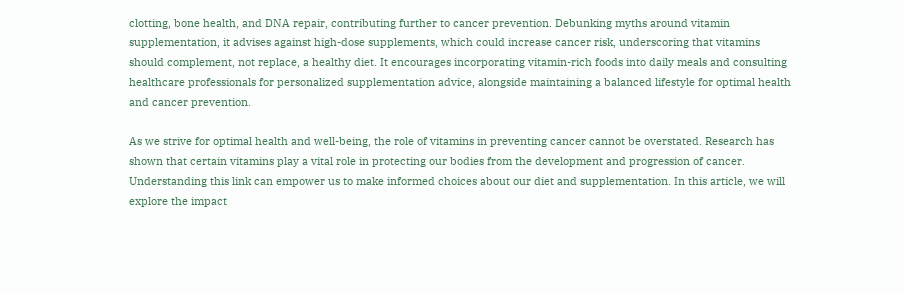clotting, bone health, and DNA repair, contributing further to cancer prevention. Debunking myths around vitamin supplementation, it advises against high-dose supplements, which could increase cancer risk, underscoring that vitamins should complement, not replace, a healthy diet. It encourages incorporating vitamin-rich foods into daily meals and consulting healthcare professionals for personalized supplementation advice, alongside maintaining a balanced lifestyle for optimal health and cancer prevention.

As we strive for optimal health and well-being, the role of vitamins in preventing cancer cannot be overstated. Research has shown that certain vitamins play a vital role in protecting our bodies from the development and progression of cancer. Understanding this link can empower us to make informed choices about our diet and supplementation. In this article, we will explore the impact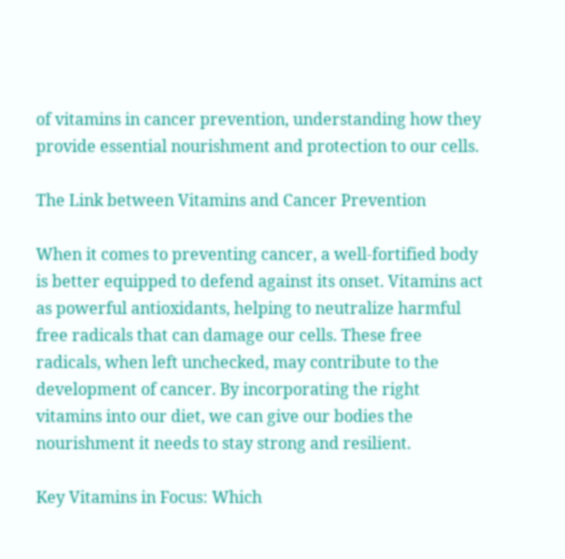of vitamins in cancer prevention, understanding how they provide essential nourishment and protection to our cells.

The Link between Vitamins and Cancer Prevention

When it comes to preventing cancer, a well-fortified body is better equipped to defend against its onset. Vitamins act as powerful antioxidants, helping to neutralize harmful free radicals that can damage our cells. These free radicals, when left unchecked, may contribute to the development of cancer. By incorporating the right vitamins into our diet, we can give our bodies the nourishment it needs to stay strong and resilient.

Key Vitamins in Focus: Which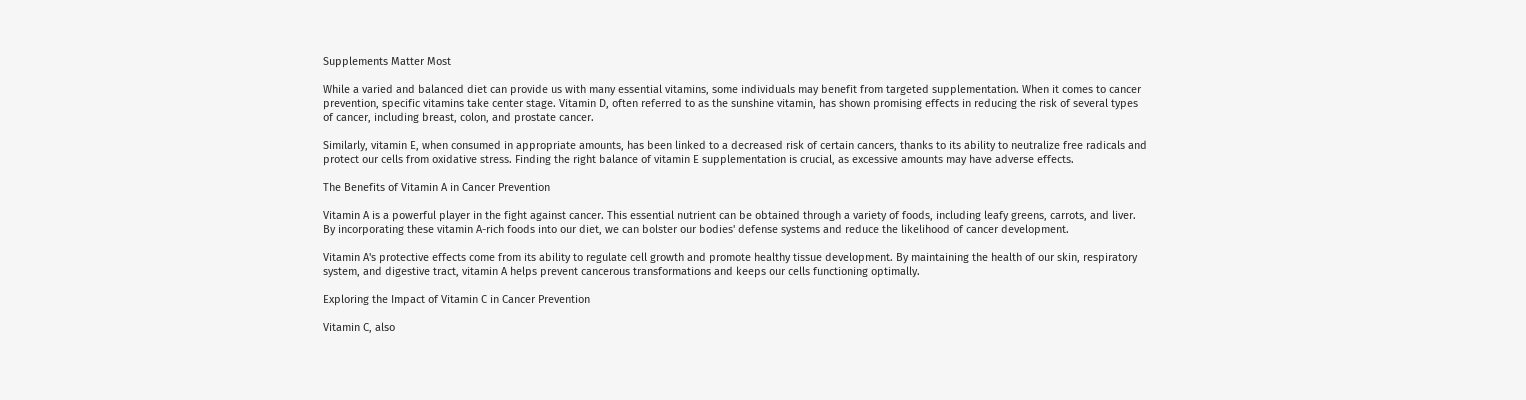Supplements Matter Most

While a varied and balanced diet can provide us with many essential vitamins, some individuals may benefit from targeted supplementation. When it comes to cancer prevention, specific vitamins take center stage. Vitamin D, often referred to as the sunshine vitamin, has shown promising effects in reducing the risk of several types of cancer, including breast, colon, and prostate cancer.

Similarly, vitamin E, when consumed in appropriate amounts, has been linked to a decreased risk of certain cancers, thanks to its ability to neutralize free radicals and protect our cells from oxidative stress. Finding the right balance of vitamin E supplementation is crucial, as excessive amounts may have adverse effects.

The Benefits of Vitamin A in Cancer Prevention

Vitamin A is a powerful player in the fight against cancer. This essential nutrient can be obtained through a variety of foods, including leafy greens, carrots, and liver. By incorporating these vitamin A-rich foods into our diet, we can bolster our bodies' defense systems and reduce the likelihood of cancer development.

Vitamin A's protective effects come from its ability to regulate cell growth and promote healthy tissue development. By maintaining the health of our skin, respiratory system, and digestive tract, vitamin A helps prevent cancerous transformations and keeps our cells functioning optimally.

Exploring the Impact of Vitamin C in Cancer Prevention

Vitamin C, also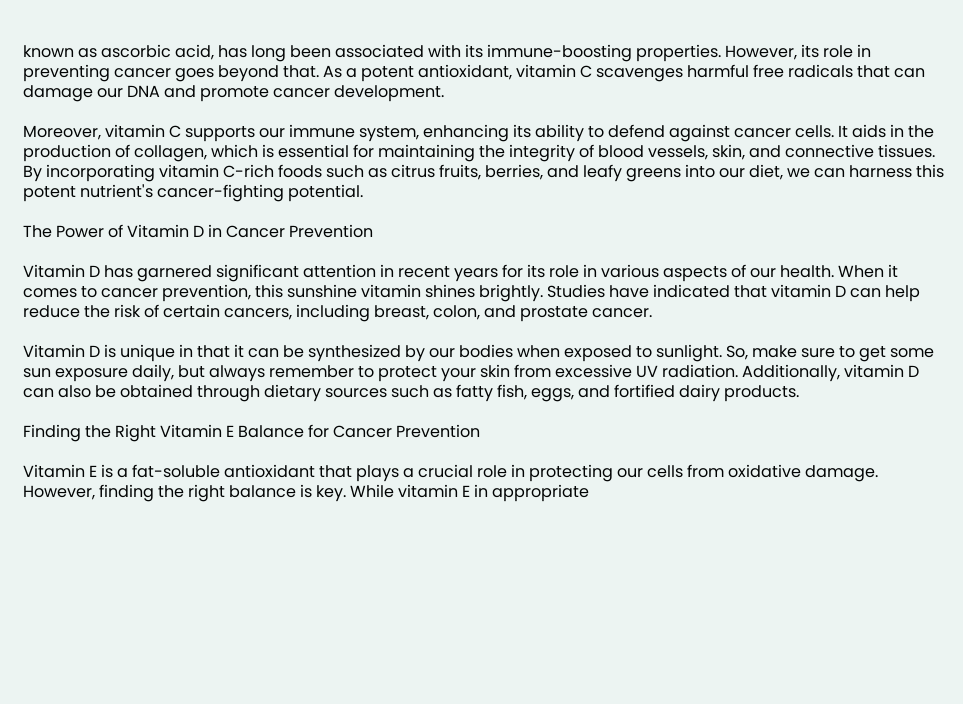known as ascorbic acid, has long been associated with its immune-boosting properties. However, its role in preventing cancer goes beyond that. As a potent antioxidant, vitamin C scavenges harmful free radicals that can damage our DNA and promote cancer development.

Moreover, vitamin C supports our immune system, enhancing its ability to defend against cancer cells. It aids in the production of collagen, which is essential for maintaining the integrity of blood vessels, skin, and connective tissues. By incorporating vitamin C-rich foods such as citrus fruits, berries, and leafy greens into our diet, we can harness this potent nutrient's cancer-fighting potential.

The Power of Vitamin D in Cancer Prevention

Vitamin D has garnered significant attention in recent years for its role in various aspects of our health. When it comes to cancer prevention, this sunshine vitamin shines brightly. Studies have indicated that vitamin D can help reduce the risk of certain cancers, including breast, colon, and prostate cancer.

Vitamin D is unique in that it can be synthesized by our bodies when exposed to sunlight. So, make sure to get some sun exposure daily, but always remember to protect your skin from excessive UV radiation. Additionally, vitamin D can also be obtained through dietary sources such as fatty fish, eggs, and fortified dairy products.

Finding the Right Vitamin E Balance for Cancer Prevention

Vitamin E is a fat-soluble antioxidant that plays a crucial role in protecting our cells from oxidative damage. However, finding the right balance is key. While vitamin E in appropriate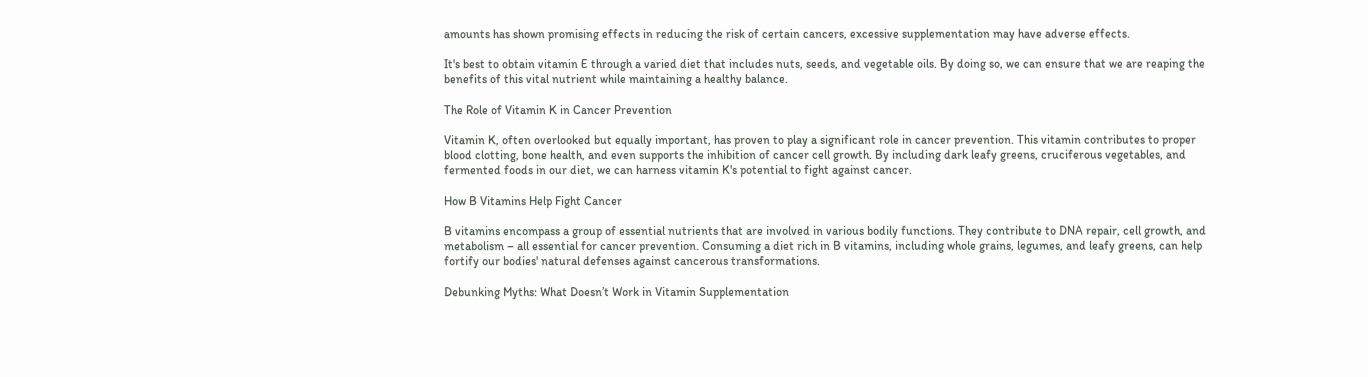amounts has shown promising effects in reducing the risk of certain cancers, excessive supplementation may have adverse effects.

It's best to obtain vitamin E through a varied diet that includes nuts, seeds, and vegetable oils. By doing so, we can ensure that we are reaping the benefits of this vital nutrient while maintaining a healthy balance.

The Role of Vitamin K in Cancer Prevention

Vitamin K, often overlooked but equally important, has proven to play a significant role in cancer prevention. This vitamin contributes to proper blood clotting, bone health, and even supports the inhibition of cancer cell growth. By including dark leafy greens, cruciferous vegetables, and fermented foods in our diet, we can harness vitamin K's potential to fight against cancer.

How B Vitamins Help Fight Cancer

B vitamins encompass a group of essential nutrients that are involved in various bodily functions. They contribute to DNA repair, cell growth, and metabolism – all essential for cancer prevention. Consuming a diet rich in B vitamins, including whole grains, legumes, and leafy greens, can help fortify our bodies' natural defenses against cancerous transformations.

Debunking Myths: What Doesn’t Work in Vitamin Supplementation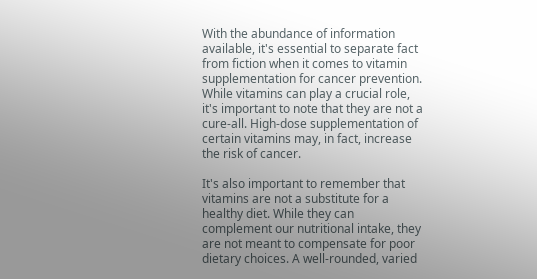With the abundance of information available, it's essential to separate fact from fiction when it comes to vitamin supplementation for cancer prevention. While vitamins can play a crucial role, it's important to note that they are not a cure-all. High-dose supplementation of certain vitamins may, in fact, increase the risk of cancer.

It's also important to remember that vitamins are not a substitute for a healthy diet. While they can complement our nutritional intake, they are not meant to compensate for poor dietary choices. A well-rounded, varied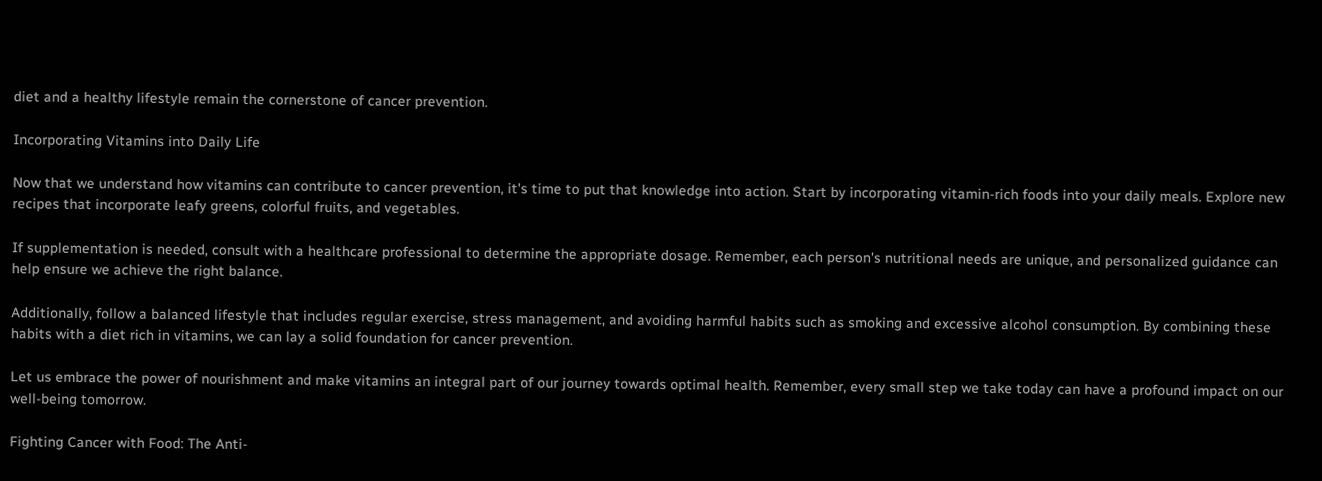diet and a healthy lifestyle remain the cornerstone of cancer prevention.

Incorporating Vitamins into Daily Life

Now that we understand how vitamins can contribute to cancer prevention, it's time to put that knowledge into action. Start by incorporating vitamin-rich foods into your daily meals. Explore new recipes that incorporate leafy greens, colorful fruits, and vegetables.

If supplementation is needed, consult with a healthcare professional to determine the appropriate dosage. Remember, each person's nutritional needs are unique, and personalized guidance can help ensure we achieve the right balance.

Additionally, follow a balanced lifestyle that includes regular exercise, stress management, and avoiding harmful habits such as smoking and excessive alcohol consumption. By combining these habits with a diet rich in vitamins, we can lay a solid foundation for cancer prevention.

Let us embrace the power of nourishment and make vitamins an integral part of our journey towards optimal health. Remember, every small step we take today can have a profound impact on our well-being tomorrow.

Fighting Cancer with Food: The Anti-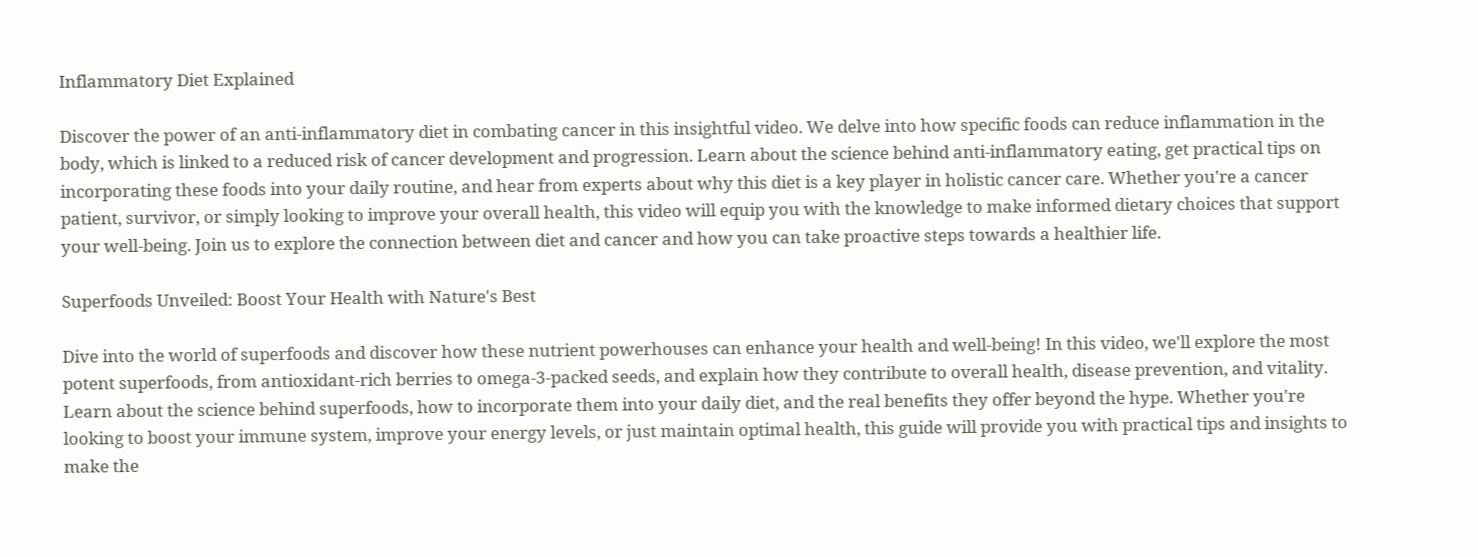Inflammatory Diet Explained

Discover the power of an anti-inflammatory diet in combating cancer in this insightful video. We delve into how specific foods can reduce inflammation in the body, which is linked to a reduced risk of cancer development and progression. Learn about the science behind anti-inflammatory eating, get practical tips on incorporating these foods into your daily routine, and hear from experts about why this diet is a key player in holistic cancer care. Whether you're a cancer patient, survivor, or simply looking to improve your overall health, this video will equip you with the knowledge to make informed dietary choices that support your well-being. Join us to explore the connection between diet and cancer and how you can take proactive steps towards a healthier life.

Superfoods Unveiled: Boost Your Health with Nature's Best

Dive into the world of superfoods and discover how these nutrient powerhouses can enhance your health and well-being! In this video, we'll explore the most potent superfoods, from antioxidant-rich berries to omega-3-packed seeds, and explain how they contribute to overall health, disease prevention, and vitality. Learn about the science behind superfoods, how to incorporate them into your daily diet, and the real benefits they offer beyond the hype. Whether you're looking to boost your immune system, improve your energy levels, or just maintain optimal health, this guide will provide you with practical tips and insights to make the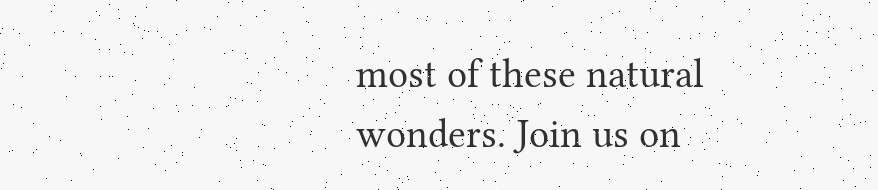most of these natural wonders. Join us on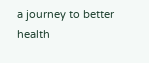a journey to better health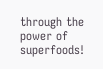through the power of superfoods!